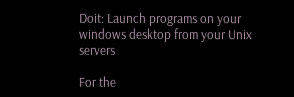Doit: Launch programs on your windows desktop from your Unix servers

For the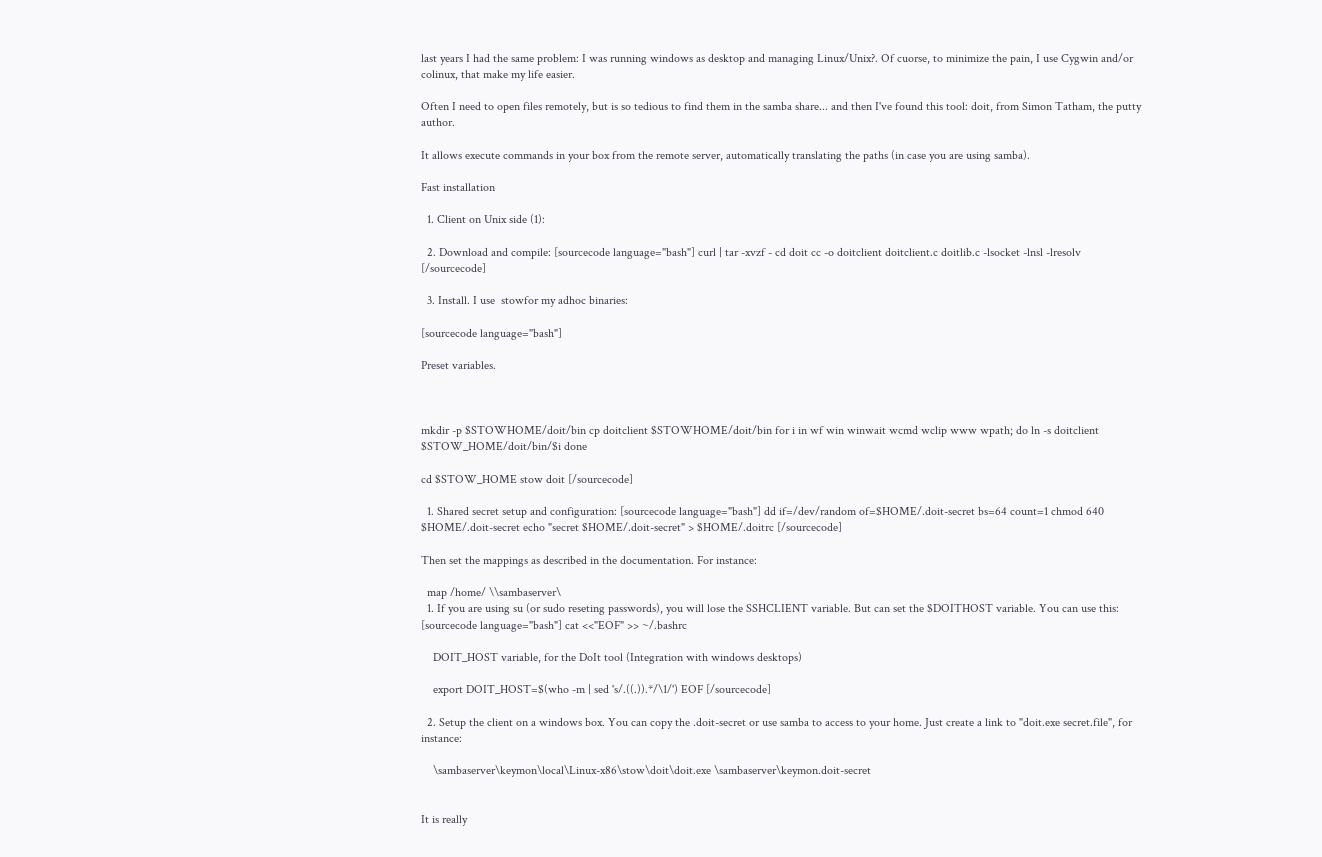last years I had the same problem: I was running windows as desktop and managing Linux/Unix?. Of cuorse, to minimize the pain, I use Cygwin and/or colinux, that make my life easier.

Often I need to open files remotely, but is so tedious to find them in the samba share... and then I've found this tool: doit, from Simon Tatham, the putty author.

It allows execute commands in your box from the remote server, automatically translating the paths (in case you are using samba).

Fast installation

  1. Client on Unix side (1):

  2. Download and compile: [sourcecode language="bash"] curl | tar -xvzf - cd doit cc -o doitclient doitclient.c doitlib.c -lsocket -lnsl -lresolv [/sourcecode]

  3. Install. I use  stowfor my adhoc binaries:

[sourcecode language="bash"]

Preset variables.



mkdir -p $STOWHOME/doit/bin cp doitclient $STOWHOME/doit/bin for i in wf win winwait wcmd wclip www wpath; do ln -s doitclient $STOW_HOME/doit/bin/$i done

cd $STOW_HOME stow doit [/sourcecode]

  1. Shared secret setup and configuration: [sourcecode language="bash"] dd if=/dev/random of=$HOME/.doit-secret bs=64 count=1 chmod 640 $HOME/.doit-secret echo "secret $HOME/.doit-secret" > $HOME/.doitrc [/sourcecode]

Then set the mappings as described in the documentation. For instance:

  map /home/ \\sambaserver\
  1. If you are using su (or sudo reseting passwords), you will lose the SSHCLIENT variable. But can set the $DOITHOST variable. You can use this: [sourcecode language="bash"] cat <<"EOF" >> ~/.bashrc

    DOIT_HOST variable, for the DoIt tool (Integration with windows desktops)

    export DOIT_HOST=$(who -m | sed 's/.((.)).*/\1/') EOF [/sourcecode]

  2. Setup the client on a windows box. You can copy the .doit-secret or use samba to access to your home. Just create a link to "doit.exe secret.file", for instance:

    \sambaserver\keymon\local\Linux-x86\stow\doit\doit.exe \sambaserver\keymon.doit-secret


It is really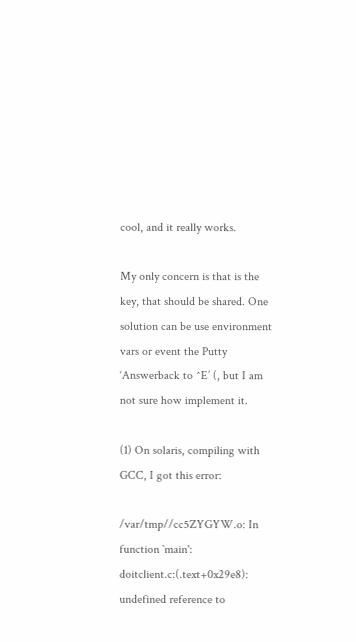cool, and it really works.

My only concern is that is the key, that should be shared. One solution can be use environment vars or event the Putty ‘Answerback to ^E’ (, but I am not sure how implement it.

(1) On solaris, compiling with GCC, I got this error:

/var/tmp//cc5ZYGYW.o: In function `main':
doitclient.c:(.text+0x29e8): undefined reference to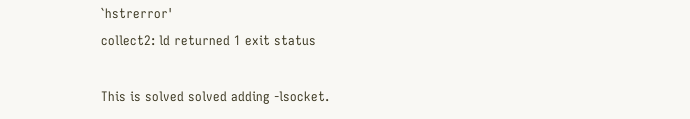`hstrerror'
collect2: ld returned 1 exit status

This is solved solved adding -lsocket.